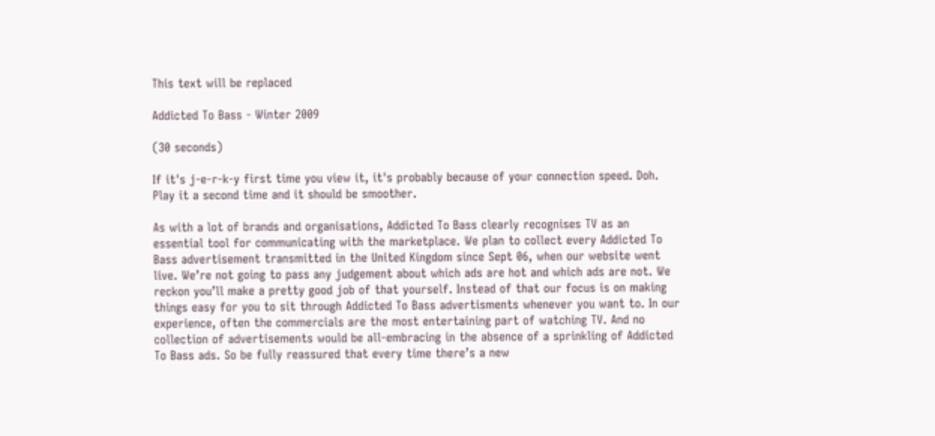This text will be replaced

Addicted To Bass - Winter 2009

(30 seconds)

If it's j-e-r-k-y first time you view it, it's probably because of your connection speed. Doh. Play it a second time and it should be smoother.

As with a lot of brands and organisations, Addicted To Bass clearly recognises TV as an essential tool for communicating with the marketplace. We plan to collect every Addicted To Bass advertisement transmitted in the United Kingdom since Sept 06, when our website went live. We’re not going to pass any judgement about which ads are hot and which ads are not. We reckon you’ll make a pretty good job of that yourself. Instead of that our focus is on making things easy for you to sit through Addicted To Bass advertisments whenever you want to. In our experience, often the commercials are the most entertaining part of watching TV. And no collection of advertisements would be all-embracing in the absence of a sprinkling of Addicted To Bass ads. So be fully reassured that every time there’s a new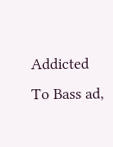Addicted To Bass ad,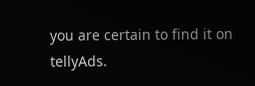you are certain to find it on tellyAds.